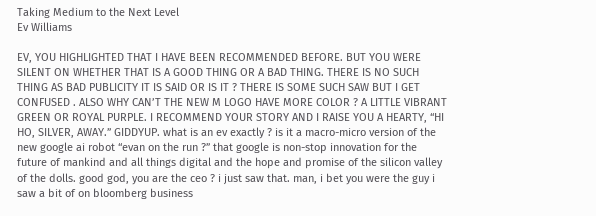Taking Medium to the Next Level
Ev Williams

EV, YOU HIGHLIGHTED THAT I HAVE BEEN RECOMMENDED BEFORE. BUT YOU WERE SILENT ON WHETHER THAT IS A GOOD THING OR A BAD THING. THERE IS NO SUCH THING AS BAD PUBLICITY IT IS SAID OR IS IT ? THERE IS SOME SUCH SAW BUT I GET CONFUSED . ALSO WHY CAN’T THE NEW M LOGO HAVE MORE COLOR ? A LITTLE VIBRANT GREEN OR ROYAL PURPLE. I RECOMMEND YOUR STORY AND I RAISE YOU A HEARTY, “HI HO, SILVER, AWAY.” GIDDYUP. what is an ev exactly ? is it a macro-micro version of the new google ai robot “evan on the run ?” that google is non-stop innovation for the future of mankind and all things digital and the hope and promise of the silicon valley of the dolls. good god, you are the ceo ? i just saw that. man, i bet you were the guy i saw a bit of on bloomberg business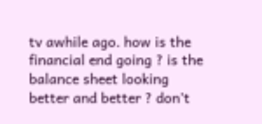tv awhile ago. how is the financial end going ? is the balance sheet looking better and better ? don’t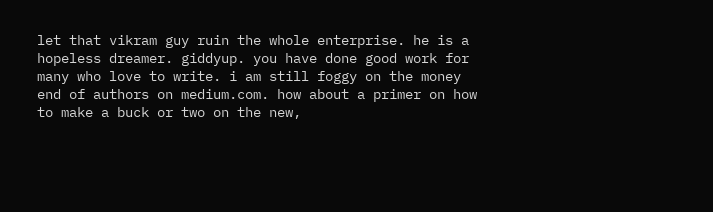let that vikram guy ruin the whole enterprise. he is a hopeless dreamer. giddyup. you have done good work for many who love to write. i am still foggy on the money end of authors on medium.com. how about a primer on how to make a buck or two on the new,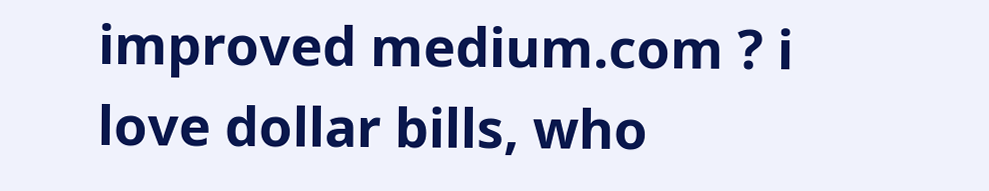improved medium.com ? i love dollar bills, who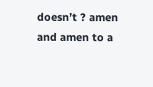doesn’t ? amen and amen to a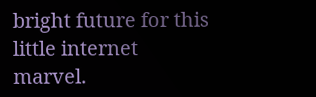bright future for this little internet marvel.